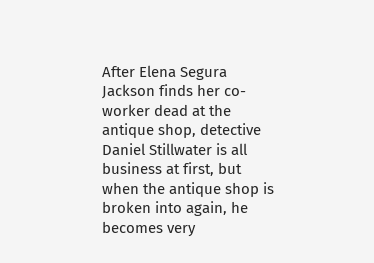After Elena Segura Jackson finds her co-worker dead at the antique shop, detective Daniel Stillwater is all business at first, but when the antique shop is broken into again, he becomes very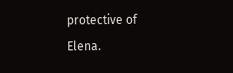protective of Elena.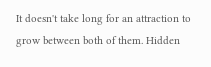It doesn't take long for an attraction to grow between both of them. Hidden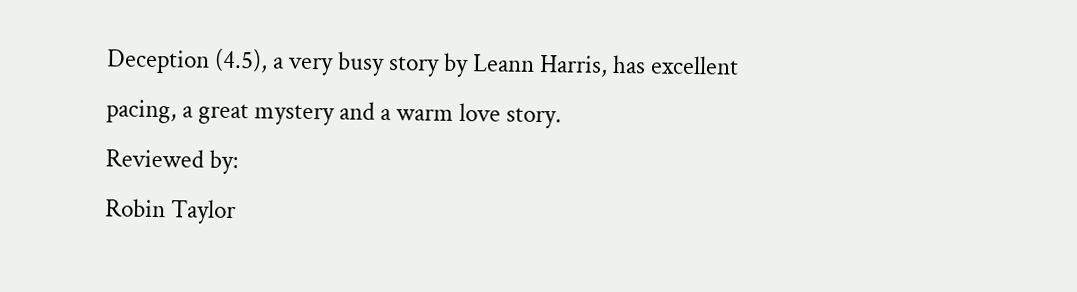Deception (4.5), a very busy story by Leann Harris, has excellent pacing, a great mystery and a warm love story.
Reviewed by:
Robin Taylor